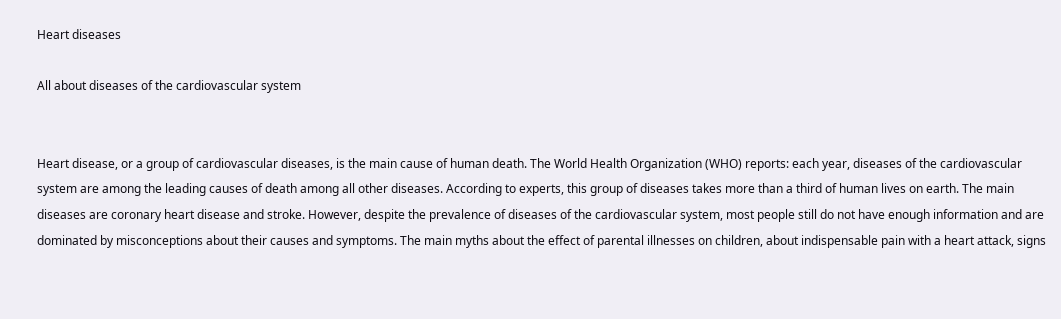Heart diseases

All about diseases of the cardiovascular system


Heart disease, or a group of cardiovascular diseases, is the main cause of human death. The World Health Organization (WHO) reports: each year, diseases of the cardiovascular system are among the leading causes of death among all other diseases. According to experts, this group of diseases takes more than a third of human lives on earth. The main diseases are coronary heart disease and stroke. However, despite the prevalence of diseases of the cardiovascular system, most people still do not have enough information and are dominated by misconceptions about their causes and symptoms. The main myths about the effect of parental illnesses on children, about indispensable pain with a heart attack, signs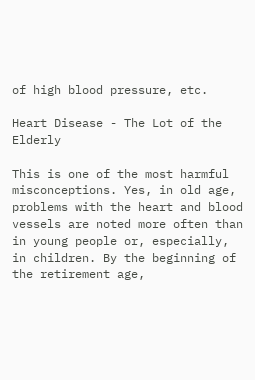of high blood pressure, etc.

Heart Disease - The Lot of the Elderly

This is one of the most harmful misconceptions. Yes, in old age, problems with the heart and blood vessels are noted more often than in young people or, especially, in children. By the beginning of the retirement age,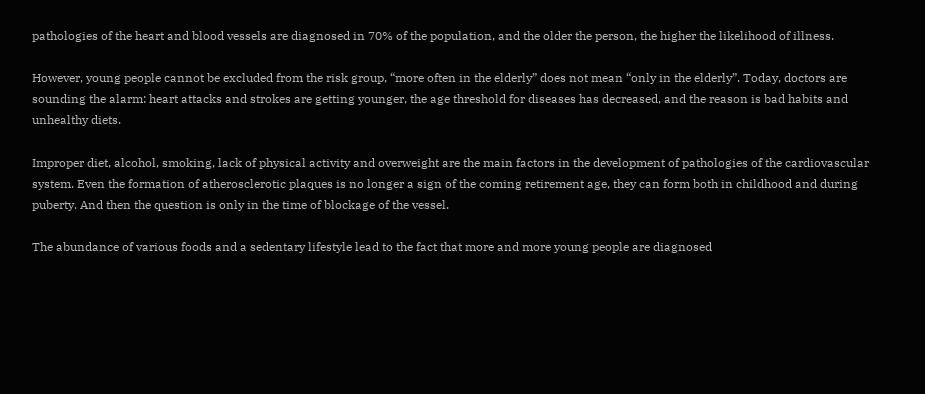pathologies of the heart and blood vessels are diagnosed in 70% of the population, and the older the person, the higher the likelihood of illness.

However, young people cannot be excluded from the risk group, “more often in the elderly” does not mean “only in the elderly”. Today, doctors are sounding the alarm: heart attacks and strokes are getting younger, the age threshold for diseases has decreased, and the reason is bad habits and unhealthy diets.

Improper diet, alcohol, smoking, lack of physical activity and overweight are the main factors in the development of pathologies of the cardiovascular system. Even the formation of atherosclerotic plaques is no longer a sign of the coming retirement age, they can form both in childhood and during puberty. And then the question is only in the time of blockage of the vessel.

The abundance of various foods and a sedentary lifestyle lead to the fact that more and more young people are diagnosed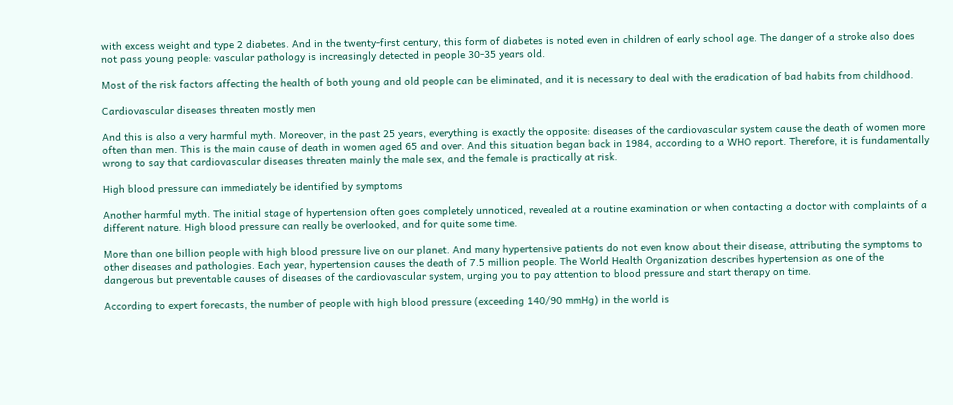with excess weight and type 2 diabetes. And in the twenty-first century, this form of diabetes is noted even in children of early school age. The danger of a stroke also does not pass young people: vascular pathology is increasingly detected in people 30-35 years old.

Most of the risk factors affecting the health of both young and old people can be eliminated, and it is necessary to deal with the eradication of bad habits from childhood.

Cardiovascular diseases threaten mostly men

And this is also a very harmful myth. Moreover, in the past 25 years, everything is exactly the opposite: diseases of the cardiovascular system cause the death of women more often than men. This is the main cause of death in women aged 65 and over. And this situation began back in 1984, according to a WHO report. Therefore, it is fundamentally wrong to say that cardiovascular diseases threaten mainly the male sex, and the female is practically at risk.

High blood pressure can immediately be identified by symptoms

Another harmful myth. The initial stage of hypertension often goes completely unnoticed, revealed at a routine examination or when contacting a doctor with complaints of a different nature. High blood pressure can really be overlooked, and for quite some time.

More than one billion people with high blood pressure live on our planet. And many hypertensive patients do not even know about their disease, attributing the symptoms to other diseases and pathologies. Each year, hypertension causes the death of 7.5 million people. The World Health Organization describes hypertension as one of the dangerous but preventable causes of diseases of the cardiovascular system, urging you to pay attention to blood pressure and start therapy on time.

According to expert forecasts, the number of people with high blood pressure (exceeding 140/90 mmHg) in the world is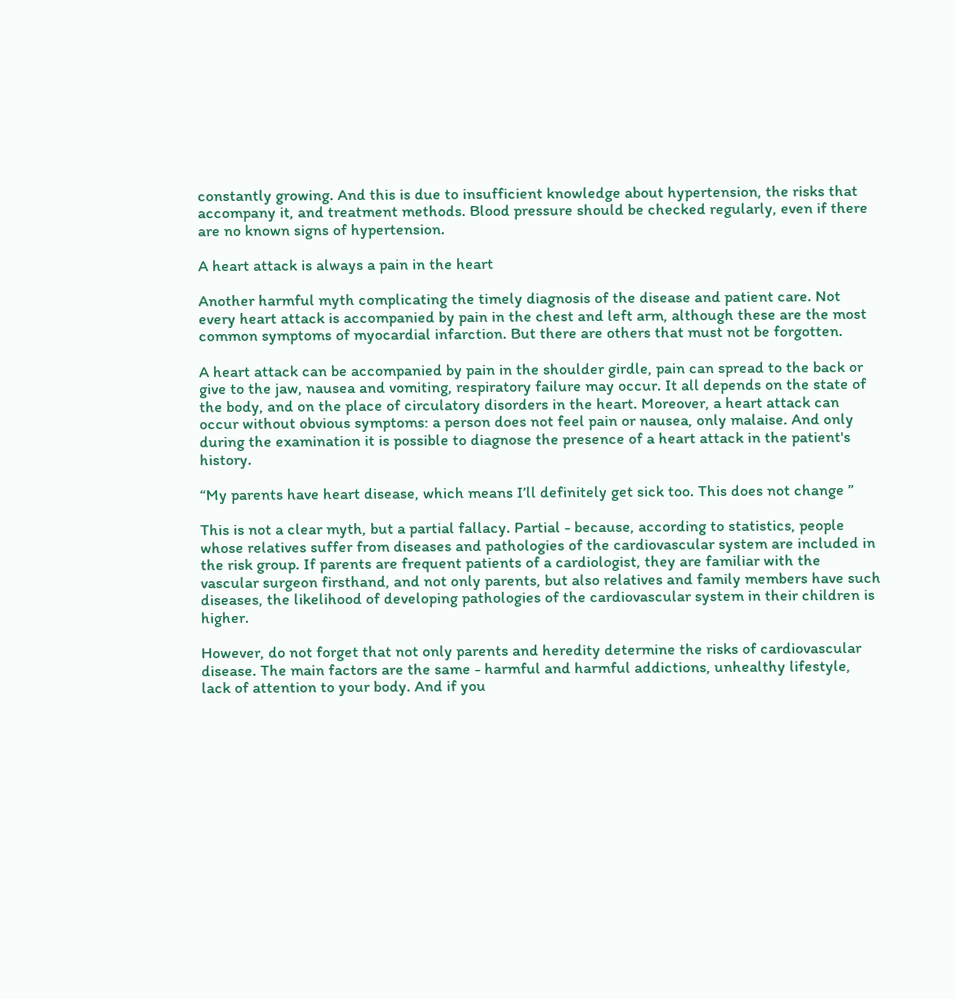constantly growing. And this is due to insufficient knowledge about hypertension, the risks that accompany it, and treatment methods. Blood pressure should be checked regularly, even if there are no known signs of hypertension.

A heart attack is always a pain in the heart

Another harmful myth complicating the timely diagnosis of the disease and patient care. Not every heart attack is accompanied by pain in the chest and left arm, although these are the most common symptoms of myocardial infarction. But there are others that must not be forgotten.

A heart attack can be accompanied by pain in the shoulder girdle, pain can spread to the back or give to the jaw, nausea and vomiting, respiratory failure may occur. It all depends on the state of the body, and on the place of circulatory disorders in the heart. Moreover, a heart attack can occur without obvious symptoms: a person does not feel pain or nausea, only malaise. And only during the examination it is possible to diagnose the presence of a heart attack in the patient's history.

“My parents have heart disease, which means I’ll definitely get sick too. This does not change ”

This is not a clear myth, but a partial fallacy. Partial - because, according to statistics, people whose relatives suffer from diseases and pathologies of the cardiovascular system are included in the risk group. If parents are frequent patients of a cardiologist, they are familiar with the vascular surgeon firsthand, and not only parents, but also relatives and family members have such diseases, the likelihood of developing pathologies of the cardiovascular system in their children is higher.

However, do not forget that not only parents and heredity determine the risks of cardiovascular disease. The main factors are the same - harmful and harmful addictions, unhealthy lifestyle, lack of attention to your body. And if you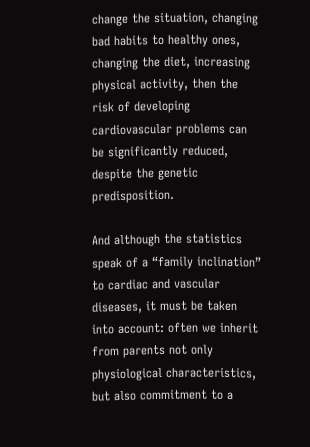change the situation, changing bad habits to healthy ones, changing the diet, increasing physical activity, then the risk of developing cardiovascular problems can be significantly reduced, despite the genetic predisposition.

And although the statistics speak of a “family inclination” to cardiac and vascular diseases, it must be taken into account: often we inherit from parents not only physiological characteristics, but also commitment to a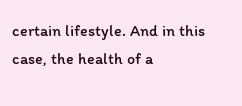certain lifestyle. And in this case, the health of a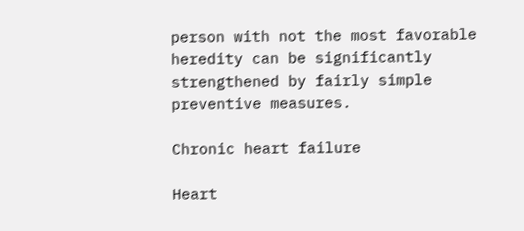person with not the most favorable heredity can be significantly strengthened by fairly simple preventive measures.

Chronic heart failure

Heart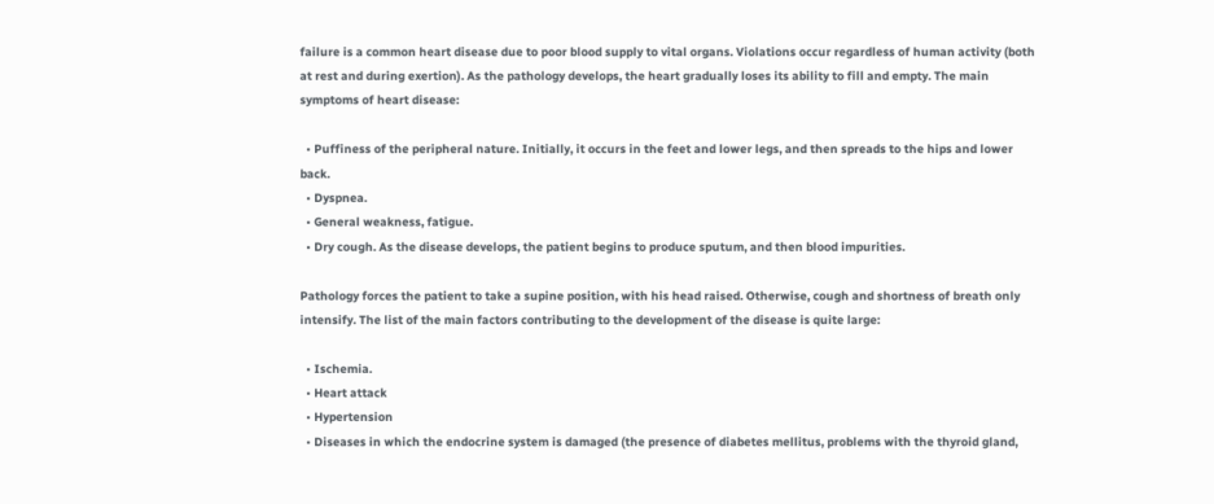failure is a common heart disease due to poor blood supply to vital organs. Violations occur regardless of human activity (both at rest and during exertion). As the pathology develops, the heart gradually loses its ability to fill and empty. The main symptoms of heart disease:

  • Puffiness of the peripheral nature. Initially, it occurs in the feet and lower legs, and then spreads to the hips and lower back.
  • Dyspnea.
  • General weakness, fatigue.
  • Dry cough. As the disease develops, the patient begins to produce sputum, and then blood impurities.

Pathology forces the patient to take a supine position, with his head raised. Otherwise, cough and shortness of breath only intensify. The list of the main factors contributing to the development of the disease is quite large:

  • Ischemia.
  • Heart attack
  • Hypertension
  • Diseases in which the endocrine system is damaged (the presence of diabetes mellitus, problems with the thyroid gland,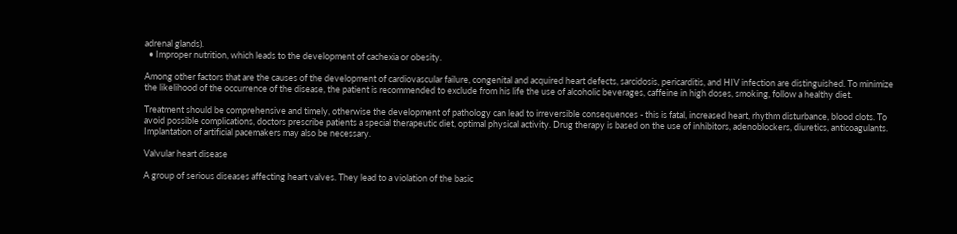adrenal glands).
  • Improper nutrition, which leads to the development of cachexia or obesity.

Among other factors that are the causes of the development of cardiovascular failure, congenital and acquired heart defects, sarcidosis, pericarditis, and HIV infection are distinguished. To minimize the likelihood of the occurrence of the disease, the patient is recommended to exclude from his life the use of alcoholic beverages, caffeine in high doses, smoking, follow a healthy diet.

Treatment should be comprehensive and timely, otherwise the development of pathology can lead to irreversible consequences - this is fatal, increased heart, rhythm disturbance, blood clots. To avoid possible complications, doctors prescribe patients a special therapeutic diet, optimal physical activity. Drug therapy is based on the use of inhibitors, adenoblockers, diuretics, anticoagulants. Implantation of artificial pacemakers may also be necessary.

Valvular heart disease

A group of serious diseases affecting heart valves. They lead to a violation of the basic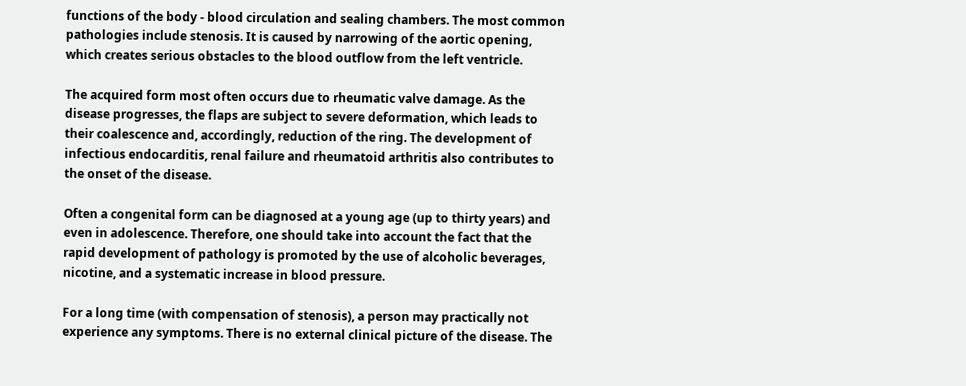functions of the body - blood circulation and sealing chambers. The most common pathologies include stenosis. It is caused by narrowing of the aortic opening, which creates serious obstacles to the blood outflow from the left ventricle.

The acquired form most often occurs due to rheumatic valve damage. As the disease progresses, the flaps are subject to severe deformation, which leads to their coalescence and, accordingly, reduction of the ring. The development of infectious endocarditis, renal failure and rheumatoid arthritis also contributes to the onset of the disease.

Often a congenital form can be diagnosed at a young age (up to thirty years) and even in adolescence. Therefore, one should take into account the fact that the rapid development of pathology is promoted by the use of alcoholic beverages, nicotine, and a systematic increase in blood pressure.

For a long time (with compensation of stenosis), a person may practically not experience any symptoms. There is no external clinical picture of the disease. The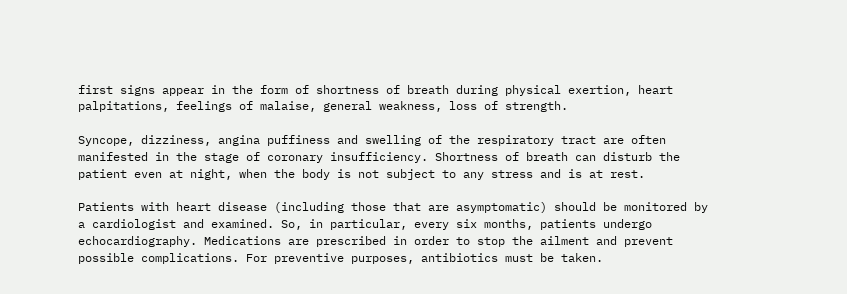first signs appear in the form of shortness of breath during physical exertion, heart palpitations, feelings of malaise, general weakness, loss of strength.

Syncope, dizziness, angina puffiness and swelling of the respiratory tract are often manifested in the stage of coronary insufficiency. Shortness of breath can disturb the patient even at night, when the body is not subject to any stress and is at rest.

Patients with heart disease (including those that are asymptomatic) should be monitored by a cardiologist and examined. So, in particular, every six months, patients undergo echocardiography. Medications are prescribed in order to stop the ailment and prevent possible complications. For preventive purposes, antibiotics must be taken.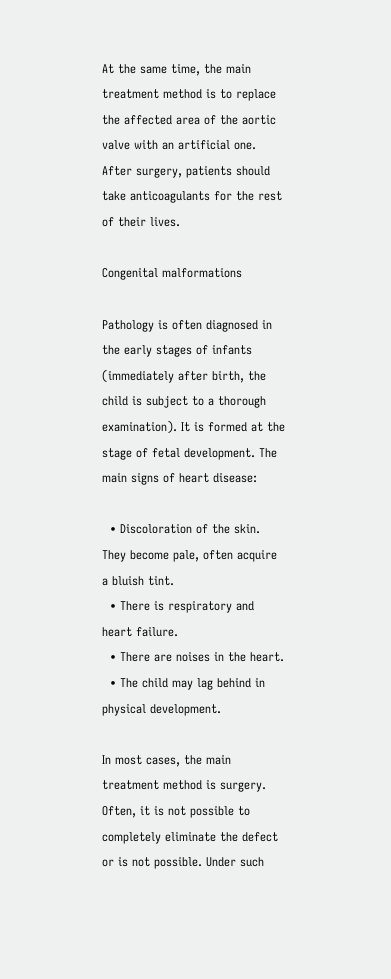At the same time, the main treatment method is to replace the affected area of the aortic valve with an artificial one. After surgery, patients should take anticoagulants for the rest of their lives.

Congenital malformations

Pathology is often diagnosed in the early stages of infants (immediately after birth, the child is subject to a thorough examination). It is formed at the stage of fetal development. The main signs of heart disease:

  • Discoloration of the skin. They become pale, often acquire a bluish tint.
  • There is respiratory and heart failure.
  • There are noises in the heart.
  • The child may lag behind in physical development.

In most cases, the main treatment method is surgery. Often, it is not possible to completely eliminate the defect or is not possible. Under such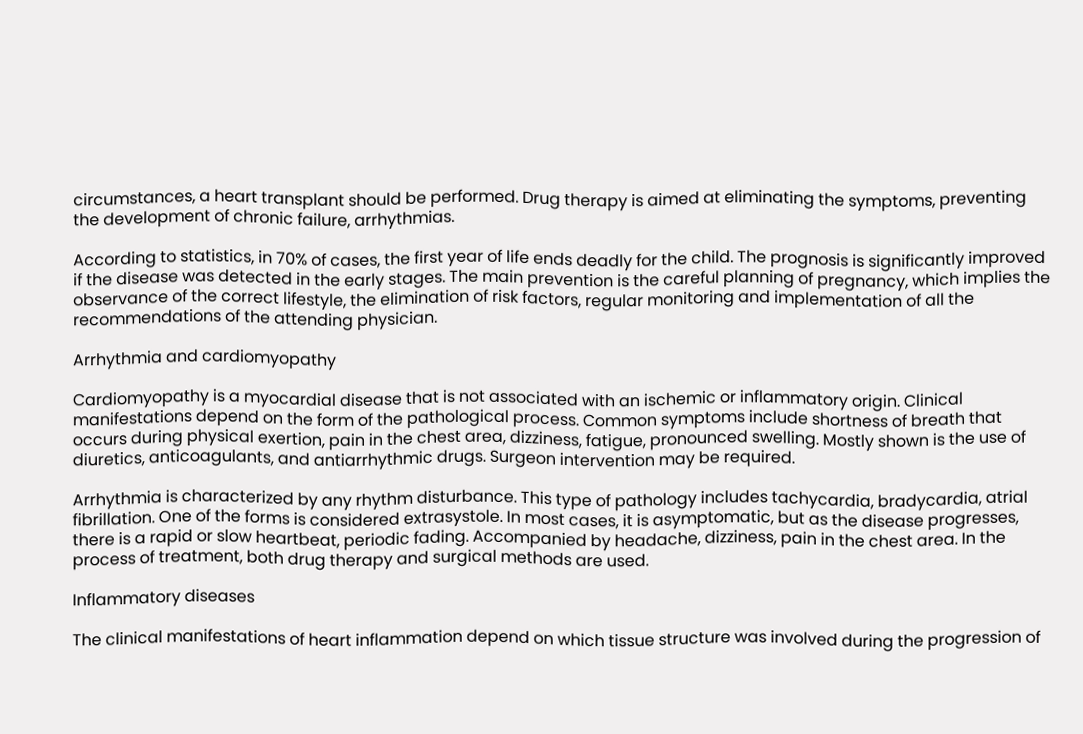circumstances, a heart transplant should be performed. Drug therapy is aimed at eliminating the symptoms, preventing the development of chronic failure, arrhythmias.

According to statistics, in 70% of cases, the first year of life ends deadly for the child. The prognosis is significantly improved if the disease was detected in the early stages. The main prevention is the careful planning of pregnancy, which implies the observance of the correct lifestyle, the elimination of risk factors, regular monitoring and implementation of all the recommendations of the attending physician.

Arrhythmia and cardiomyopathy

Cardiomyopathy is a myocardial disease that is not associated with an ischemic or inflammatory origin. Clinical manifestations depend on the form of the pathological process. Common symptoms include shortness of breath that occurs during physical exertion, pain in the chest area, dizziness, fatigue, pronounced swelling. Mostly shown is the use of diuretics, anticoagulants, and antiarrhythmic drugs. Surgeon intervention may be required.

Arrhythmia is characterized by any rhythm disturbance. This type of pathology includes tachycardia, bradycardia, atrial fibrillation. One of the forms is considered extrasystole. In most cases, it is asymptomatic, but as the disease progresses, there is a rapid or slow heartbeat, periodic fading. Accompanied by headache, dizziness, pain in the chest area. In the process of treatment, both drug therapy and surgical methods are used.

Inflammatory diseases

The clinical manifestations of heart inflammation depend on which tissue structure was involved during the progression of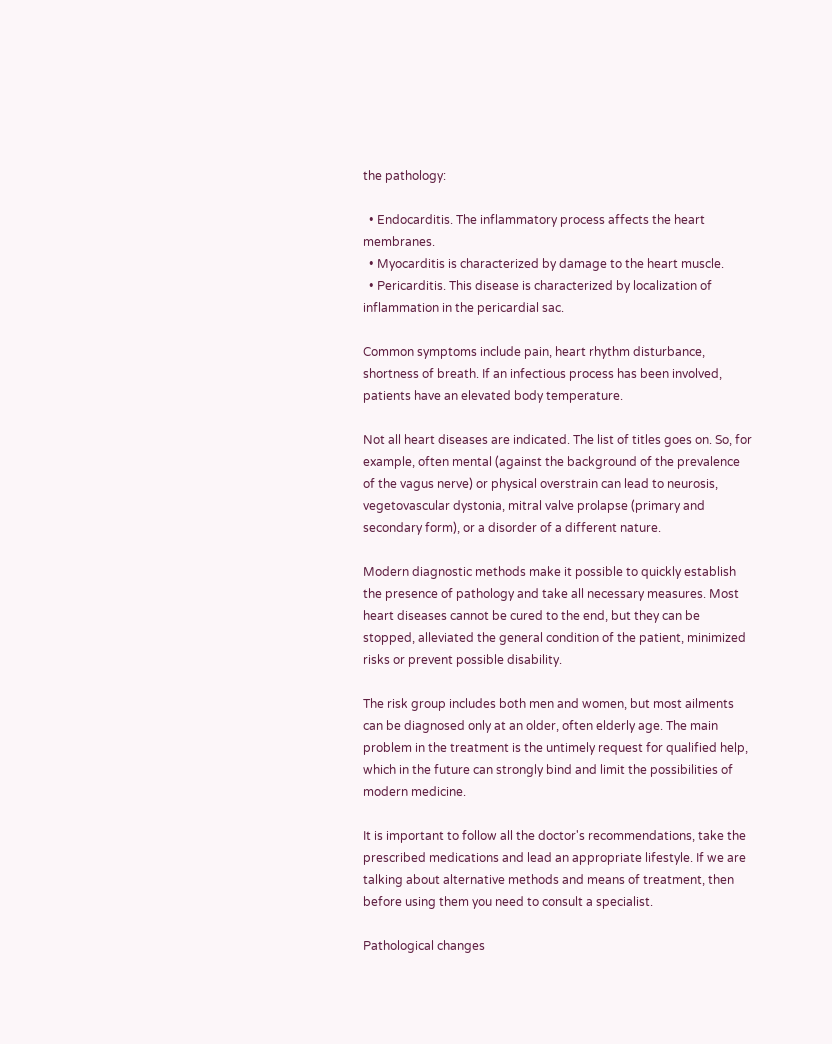the pathology:

  • Endocarditis. The inflammatory process affects the heart membranes.
  • Myocarditis is characterized by damage to the heart muscle.
  • Pericarditis. This disease is characterized by localization of inflammation in the pericardial sac.

Common symptoms include pain, heart rhythm disturbance, shortness of breath. If an infectious process has been involved, patients have an elevated body temperature.

Not all heart diseases are indicated. The list of titles goes on. So, for example, often mental (against the background of the prevalence of the vagus nerve) or physical overstrain can lead to neurosis, vegetovascular dystonia, mitral valve prolapse (primary and secondary form), or a disorder of a different nature.

Modern diagnostic methods make it possible to quickly establish the presence of pathology and take all necessary measures. Most heart diseases cannot be cured to the end, but they can be stopped, alleviated the general condition of the patient, minimized risks or prevent possible disability.

The risk group includes both men and women, but most ailments can be diagnosed only at an older, often elderly age. The main problem in the treatment is the untimely request for qualified help, which in the future can strongly bind and limit the possibilities of modern medicine.

It is important to follow all the doctor's recommendations, take the prescribed medications and lead an appropriate lifestyle. If we are talking about alternative methods and means of treatment, then before using them you need to consult a specialist.

Pathological changes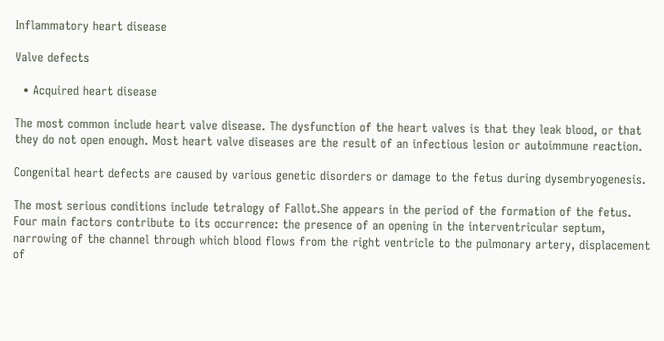Inflammatory heart disease

Valve defects

  • Acquired heart disease

The most common include heart valve disease. The dysfunction of the heart valves is that they leak blood, or that they do not open enough. Most heart valve diseases are the result of an infectious lesion or autoimmune reaction.

Congenital heart defects are caused by various genetic disorders or damage to the fetus during dysembryogenesis.

The most serious conditions include tetralogy of Fallot.She appears in the period of the formation of the fetus. Four main factors contribute to its occurrence: the presence of an opening in the interventricular septum, narrowing of the channel through which blood flows from the right ventricle to the pulmonary artery, displacement of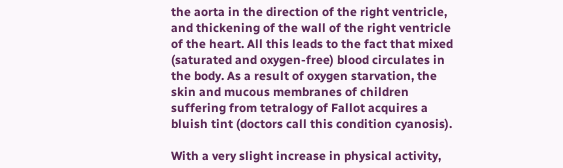the aorta in the direction of the right ventricle, and thickening of the wall of the right ventricle of the heart. All this leads to the fact that mixed (saturated and oxygen-free) blood circulates in the body. As a result of oxygen starvation, the skin and mucous membranes of children suffering from tetralogy of Fallot acquires a bluish tint (doctors call this condition cyanosis).

With a very slight increase in physical activity,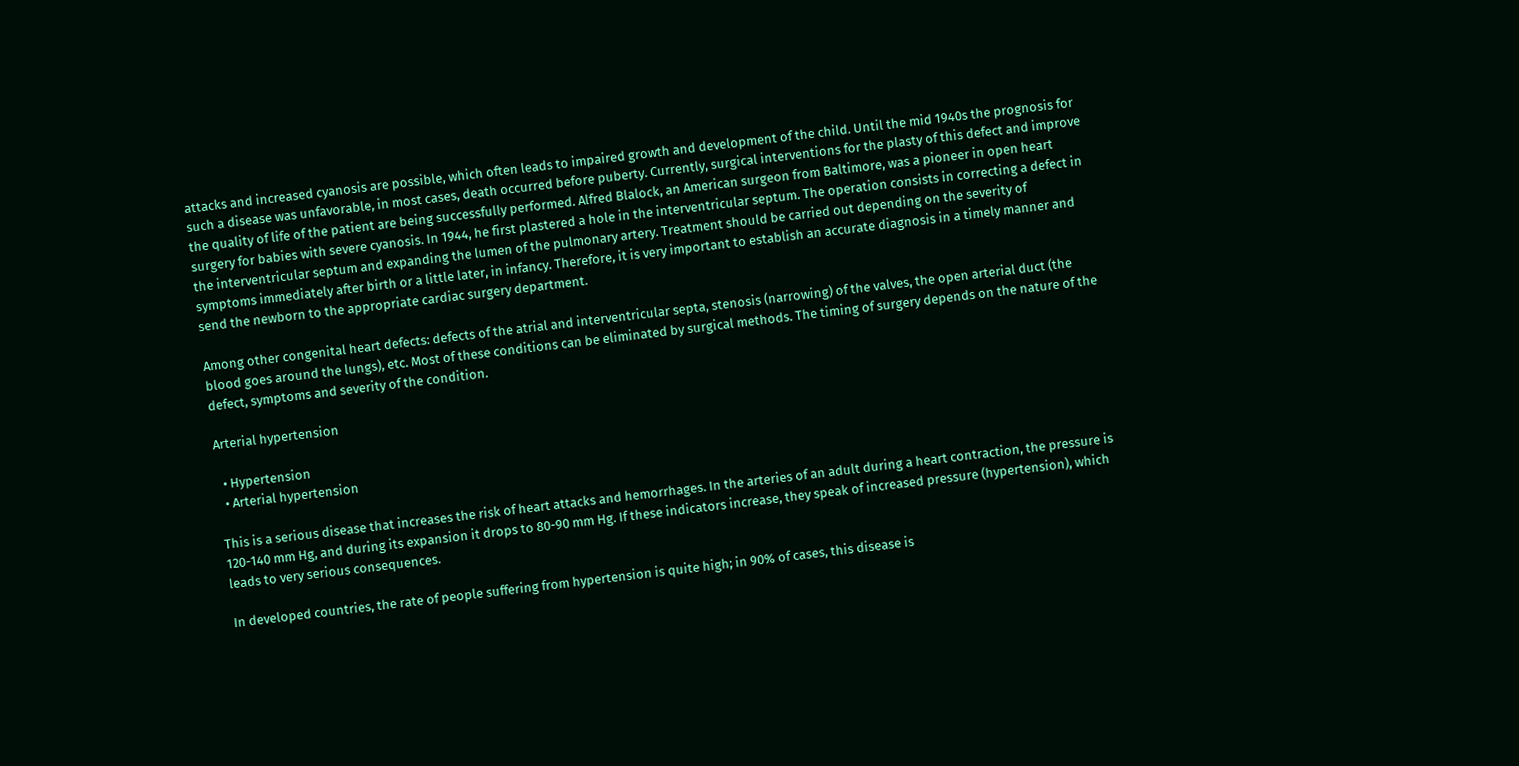attacks and increased cyanosis are possible, which often leads to impaired growth and development of the child. Until the mid 1940s the prognosis for such a disease was unfavorable, in most cases, death occurred before puberty. Currently, surgical interventions for the plasty of this defect and improve the quality of life of the patient are being successfully performed. Alfred Blalock, an American surgeon from Baltimore, was a pioneer in open heart surgery for babies with severe cyanosis. In 1944, he first plastered a hole in the interventricular septum. The operation consists in correcting a defect in the interventricular septum and expanding the lumen of the pulmonary artery. Treatment should be carried out depending on the severity of symptoms immediately after birth or a little later, in infancy. Therefore, it is very important to establish an accurate diagnosis in a timely manner and send the newborn to the appropriate cardiac surgery department.

Among other congenital heart defects: defects of the atrial and interventricular septa, stenosis (narrowing) of the valves, the open arterial duct (the blood goes around the lungs), etc. Most of these conditions can be eliminated by surgical methods. The timing of surgery depends on the nature of the defect, symptoms and severity of the condition.

Arterial hypertension

  • Hypertension
  • Arterial hypertension

This is a serious disease that increases the risk of heart attacks and hemorrhages. In the arteries of an adult during a heart contraction, the pressure is 120-140 mm Hg, and during its expansion it drops to 80-90 mm Hg. If these indicators increase, they speak of increased pressure (hypertension), which leads to very serious consequences.

In developed countries, the rate of people suffering from hypertension is quite high; in 90% of cases, this disease is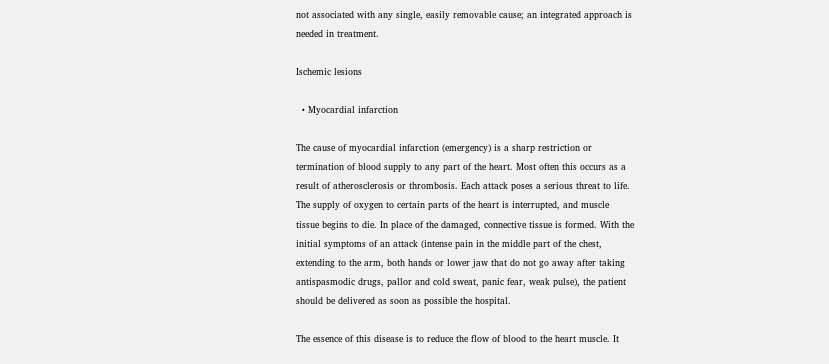not associated with any single, easily removable cause; an integrated approach is needed in treatment.

Ischemic lesions

  • Myocardial infarction

The cause of myocardial infarction (emergency) is a sharp restriction or termination of blood supply to any part of the heart. Most often this occurs as a result of atherosclerosis or thrombosis. Each attack poses a serious threat to life. The supply of oxygen to certain parts of the heart is interrupted, and muscle tissue begins to die. In place of the damaged, connective tissue is formed. With the initial symptoms of an attack (intense pain in the middle part of the chest, extending to the arm, both hands or lower jaw that do not go away after taking antispasmodic drugs, pallor and cold sweat, panic fear, weak pulse), the patient should be delivered as soon as possible the hospital.

The essence of this disease is to reduce the flow of blood to the heart muscle. It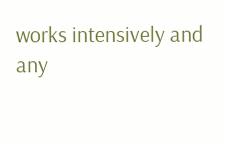works intensively and any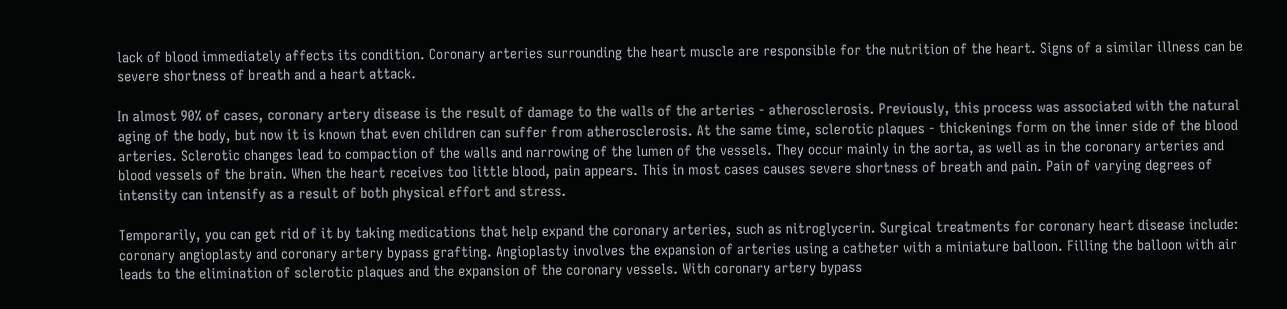lack of blood immediately affects its condition. Coronary arteries surrounding the heart muscle are responsible for the nutrition of the heart. Signs of a similar illness can be severe shortness of breath and a heart attack.

In almost 90% of cases, coronary artery disease is the result of damage to the walls of the arteries - atherosclerosis. Previously, this process was associated with the natural aging of the body, but now it is known that even children can suffer from atherosclerosis. At the same time, sclerotic plaques - thickenings form on the inner side of the blood arteries. Sclerotic changes lead to compaction of the walls and narrowing of the lumen of the vessels. They occur mainly in the aorta, as well as in the coronary arteries and blood vessels of the brain. When the heart receives too little blood, pain appears. This in most cases causes severe shortness of breath and pain. Pain of varying degrees of intensity can intensify as a result of both physical effort and stress.

Temporarily, you can get rid of it by taking medications that help expand the coronary arteries, such as nitroglycerin. Surgical treatments for coronary heart disease include: coronary angioplasty and coronary artery bypass grafting. Angioplasty involves the expansion of arteries using a catheter with a miniature balloon. Filling the balloon with air leads to the elimination of sclerotic plaques and the expansion of the coronary vessels. With coronary artery bypass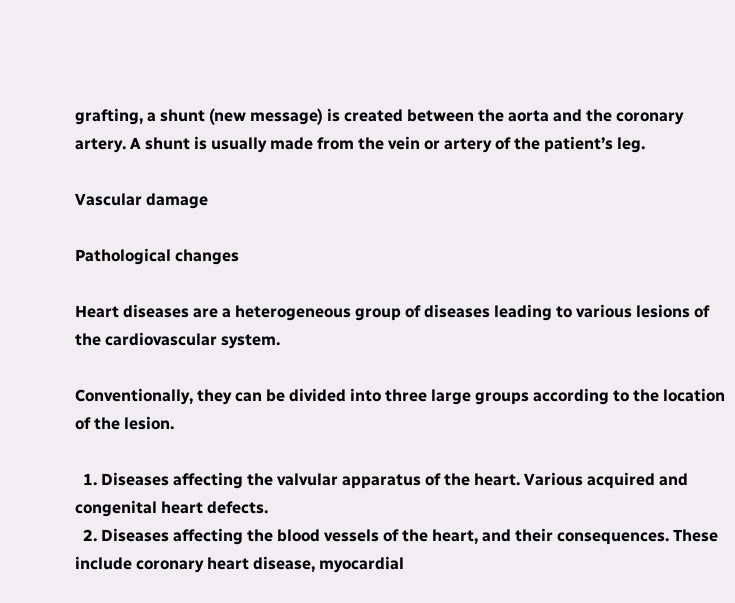grafting, a shunt (new message) is created between the aorta and the coronary artery. A shunt is usually made from the vein or artery of the patient’s leg.

Vascular damage

Pathological changes

Heart diseases are a heterogeneous group of diseases leading to various lesions of the cardiovascular system.

Conventionally, they can be divided into three large groups according to the location of the lesion.

  1. Diseases affecting the valvular apparatus of the heart. Various acquired and congenital heart defects.
  2. Diseases affecting the blood vessels of the heart, and their consequences. These include coronary heart disease, myocardial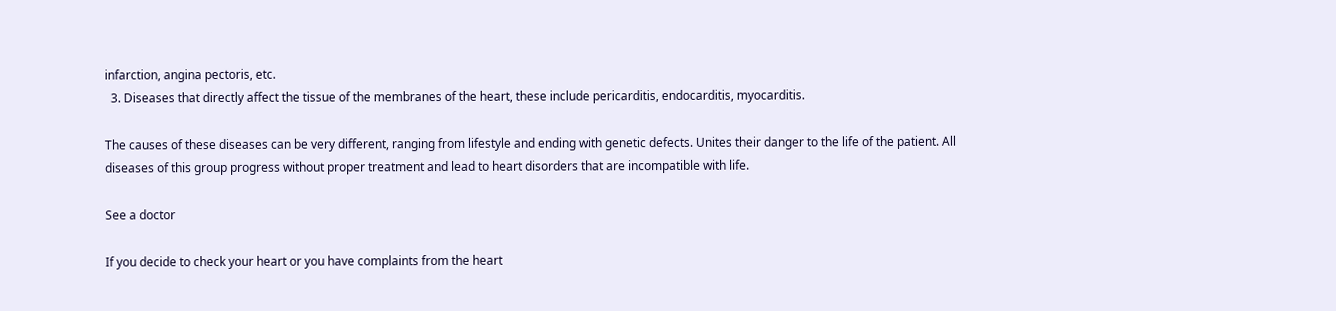infarction, angina pectoris, etc.
  3. Diseases that directly affect the tissue of the membranes of the heart, these include pericarditis, endocarditis, myocarditis.

The causes of these diseases can be very different, ranging from lifestyle and ending with genetic defects. Unites their danger to the life of the patient. All diseases of this group progress without proper treatment and lead to heart disorders that are incompatible with life.

See a doctor

If you decide to check your heart or you have complaints from the heart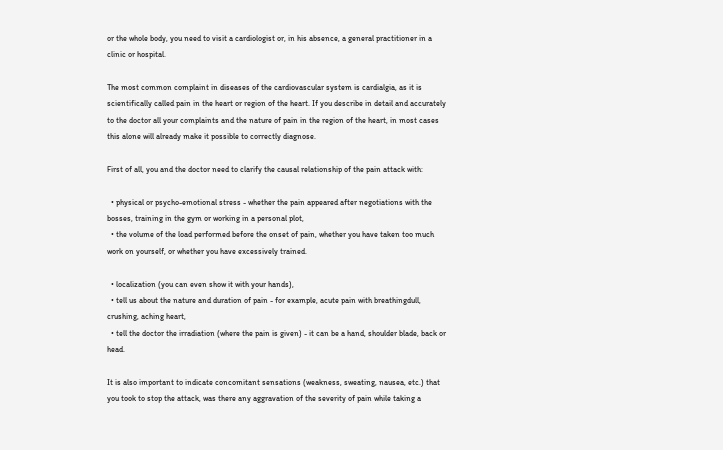or the whole body, you need to visit a cardiologist or, in his absence, a general practitioner in a clinic or hospital.

The most common complaint in diseases of the cardiovascular system is cardialgia, as it is scientifically called pain in the heart or region of the heart. If you describe in detail and accurately to the doctor all your complaints and the nature of pain in the region of the heart, in most cases this alone will already make it possible to correctly diagnose.

First of all, you and the doctor need to clarify the causal relationship of the pain attack with:

  • physical or psycho-emotional stress - whether the pain appeared after negotiations with the bosses, training in the gym or working in a personal plot,
  • the volume of the load performed before the onset of pain, whether you have taken too much work on yourself, or whether you have excessively trained.

  • localization (you can even show it with your hands),
  • tell us about the nature and duration of pain - for example, acute pain with breathingdull, crushing, aching heart,
  • tell the doctor the irradiation (where the pain is given) - it can be a hand, shoulder blade, back or head.

It is also important to indicate concomitant sensations (weakness, sweating, nausea, etc.) that you took to stop the attack, was there any aggravation of the severity of pain while taking a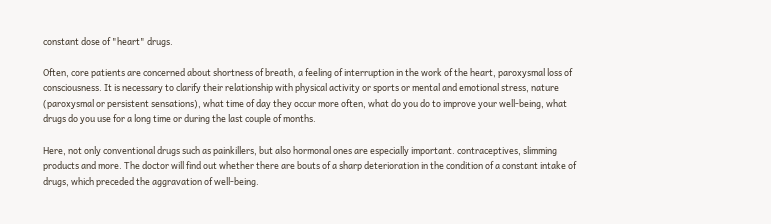constant dose of "heart" drugs.

Often, core patients are concerned about shortness of breath, a feeling of interruption in the work of the heart, paroxysmal loss of consciousness. It is necessary to clarify their relationship with physical activity or sports or mental and emotional stress, nature (paroxysmal or persistent sensations), what time of day they occur more often, what do you do to improve your well-being, what drugs do you use for a long time or during the last couple of months.

Here, not only conventional drugs such as painkillers, but also hormonal ones are especially important. contraceptives, slimming products and more. The doctor will find out whether there are bouts of a sharp deterioration in the condition of a constant intake of drugs, which preceded the aggravation of well-being.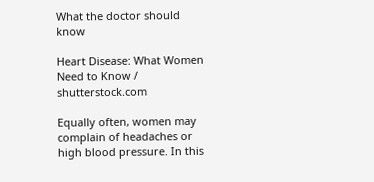What the doctor should know

Heart Disease: What Women Need to Know / shutterstock.com

Equally often, women may complain of headaches or high blood pressure. In this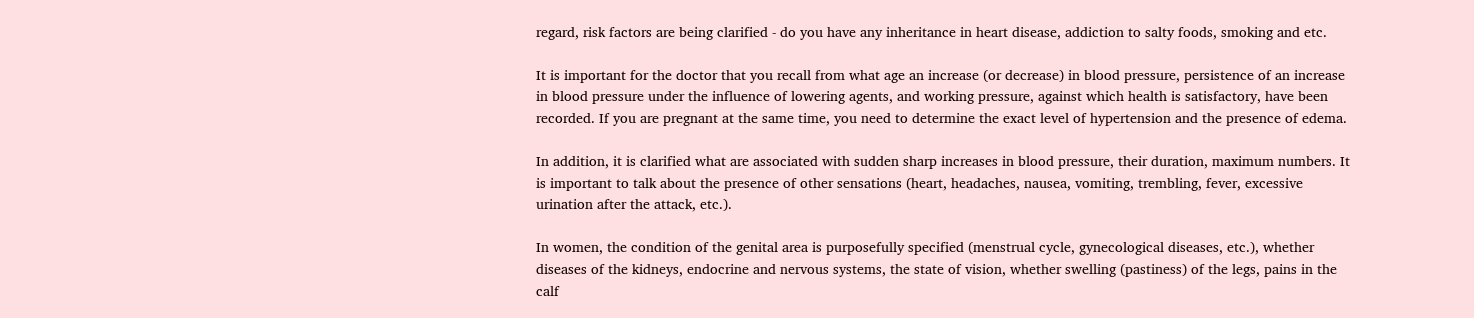regard, risk factors are being clarified - do you have any inheritance in heart disease, addiction to salty foods, smoking and etc.

It is important for the doctor that you recall from what age an increase (or decrease) in blood pressure, persistence of an increase in blood pressure under the influence of lowering agents, and working pressure, against which health is satisfactory, have been recorded. If you are pregnant at the same time, you need to determine the exact level of hypertension and the presence of edema.

In addition, it is clarified what are associated with sudden sharp increases in blood pressure, their duration, maximum numbers. It is important to talk about the presence of other sensations (heart, headaches, nausea, vomiting, trembling, fever, excessive urination after the attack, etc.).

In women, the condition of the genital area is purposefully specified (menstrual cycle, gynecological diseases, etc.), whether diseases of the kidneys, endocrine and nervous systems, the state of vision, whether swelling (pastiness) of the legs, pains in the calf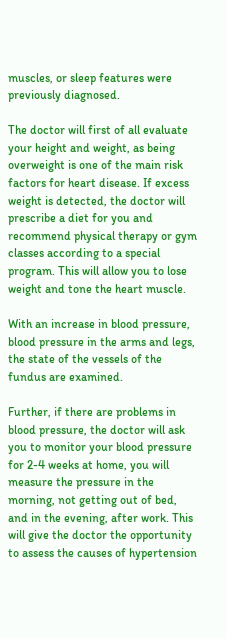muscles, or sleep features were previously diagnosed.

The doctor will first of all evaluate your height and weight, as being overweight is one of the main risk factors for heart disease. If excess weight is detected, the doctor will prescribe a diet for you and recommend physical therapy or gym classes according to a special program. This will allow you to lose weight and tone the heart muscle.

With an increase in blood pressure, blood pressure in the arms and legs, the state of the vessels of the fundus are examined.

Further, if there are problems in blood pressure, the doctor will ask you to monitor your blood pressure for 2-4 weeks at home, you will measure the pressure in the morning, not getting out of bed, and in the evening, after work. This will give the doctor the opportunity to assess the causes of hypertension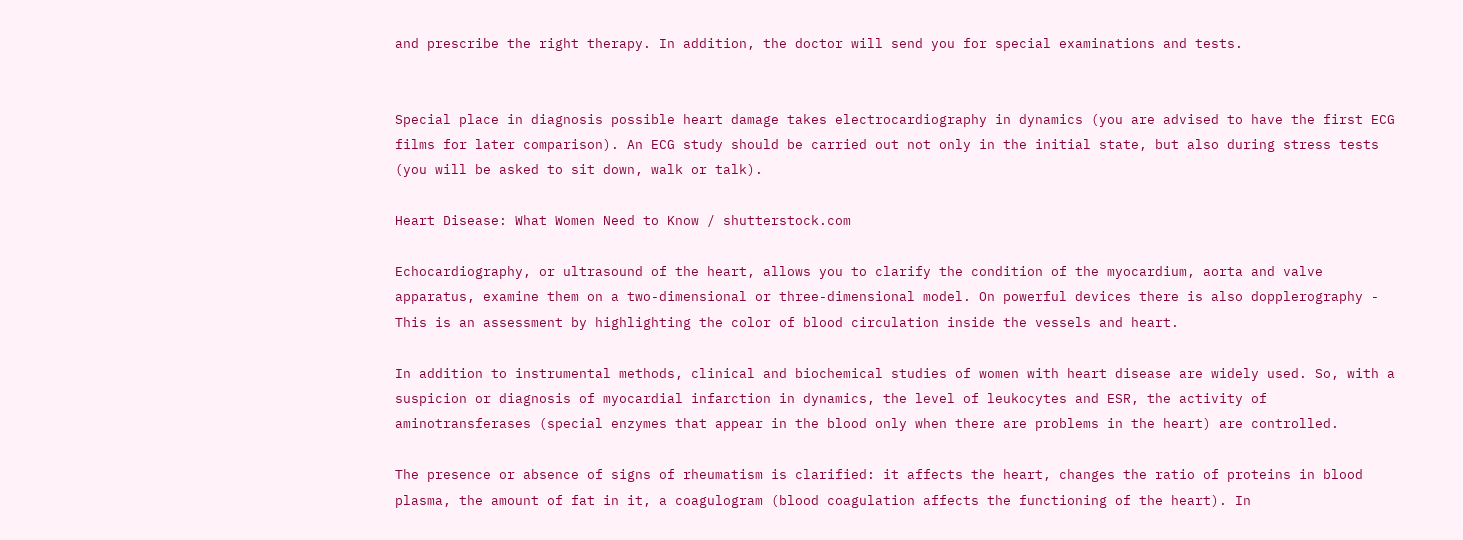and prescribe the right therapy. In addition, the doctor will send you for special examinations and tests.


Special place in diagnosis possible heart damage takes electrocardiography in dynamics (you are advised to have the first ECG films for later comparison). An ECG study should be carried out not only in the initial state, but also during stress tests (you will be asked to sit down, walk or talk).

Heart Disease: What Women Need to Know / shutterstock.com

Echocardiography, or ultrasound of the heart, allows you to clarify the condition of the myocardium, aorta and valve apparatus, examine them on a two-dimensional or three-dimensional model. On powerful devices there is also dopplerography - This is an assessment by highlighting the color of blood circulation inside the vessels and heart.

In addition to instrumental methods, clinical and biochemical studies of women with heart disease are widely used. So, with a suspicion or diagnosis of myocardial infarction in dynamics, the level of leukocytes and ESR, the activity of aminotransferases (special enzymes that appear in the blood only when there are problems in the heart) are controlled.

The presence or absence of signs of rheumatism is clarified: it affects the heart, changes the ratio of proteins in blood plasma, the amount of fat in it, a coagulogram (blood coagulation affects the functioning of the heart). In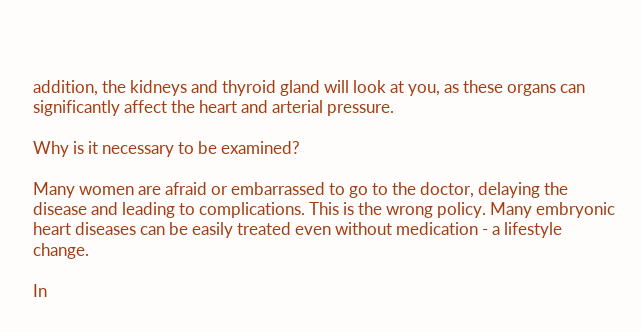addition, the kidneys and thyroid gland will look at you, as these organs can significantly affect the heart and arterial pressure.

Why is it necessary to be examined?

Many women are afraid or embarrassed to go to the doctor, delaying the disease and leading to complications. This is the wrong policy. Many embryonic heart diseases can be easily treated even without medication - a lifestyle change.

In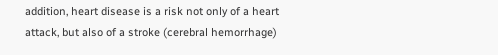addition, heart disease is a risk not only of a heart attack, but also of a stroke (cerebral hemorrhage)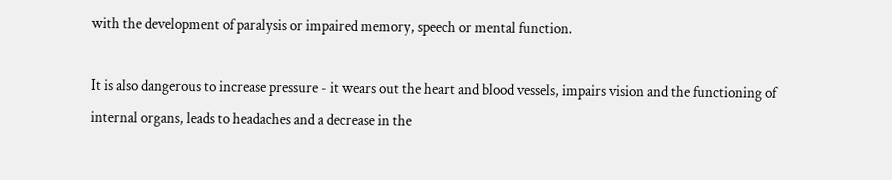with the development of paralysis or impaired memory, speech or mental function.

It is also dangerous to increase pressure - it wears out the heart and blood vessels, impairs vision and the functioning of internal organs, leads to headaches and a decrease in the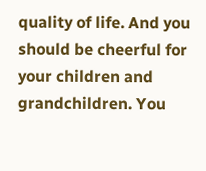quality of life. And you should be cheerful for your children and grandchildren. You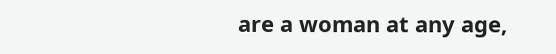are a woman at any age,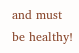and must be healthy!